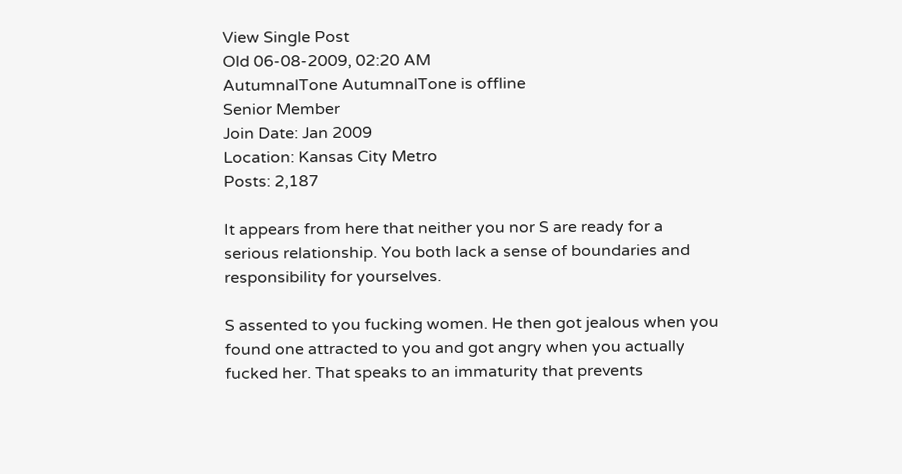View Single Post
Old 06-08-2009, 02:20 AM
AutumnalTone AutumnalTone is offline
Senior Member
Join Date: Jan 2009
Location: Kansas City Metro
Posts: 2,187

It appears from here that neither you nor S are ready for a serious relationship. You both lack a sense of boundaries and responsibility for yourselves.

S assented to you fucking women. He then got jealous when you found one attracted to you and got angry when you actually fucked her. That speaks to an immaturity that prevents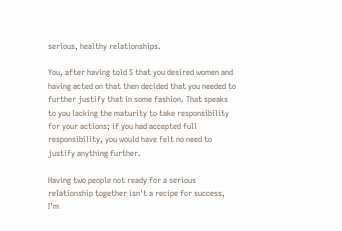serious, healthy relationships.

You, after having told S that you desired women and having acted on that then decided that you needed to further justify that in some fashion. That speaks to you lacking the maturity to take responsibility for your actions; if you had accepted full responsibility, you would have felt no need to justify anything further.

Having two people not ready for a serious relationship together isn't a recipe for success, I'm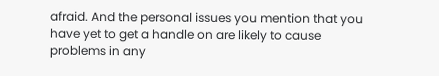afraid. And the personal issues you mention that you have yet to get a handle on are likely to cause problems in any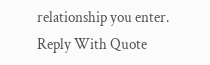relationship you enter.
Reply With Quote